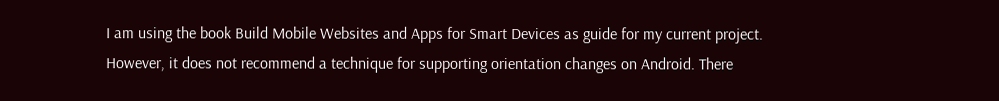I am using the book Build Mobile Websites and Apps for Smart Devices as guide for my current project. However, it does not recommend a technique for supporting orientation changes on Android. There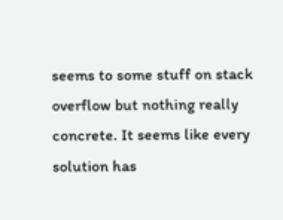seems to some stuff on stack overflow but nothing really concrete. It seems like every solution has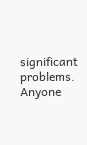significant problems. Anyone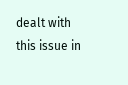dealt with this issue in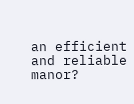an efficient and reliable manor?